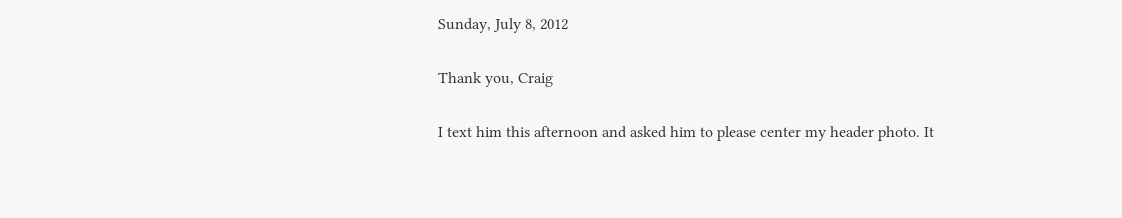Sunday, July 8, 2012

Thank you, Craig

I text him this afternoon and asked him to please center my header photo. It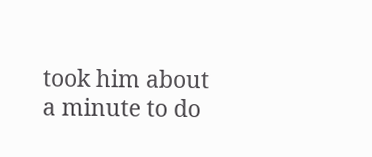took him about a minute to do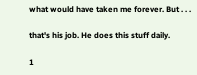what would have taken me forever. But . . .

that's his job. He does this stuff daily.

1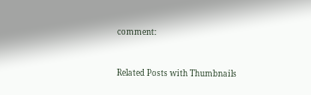comment:


Related Posts with Thumbnails